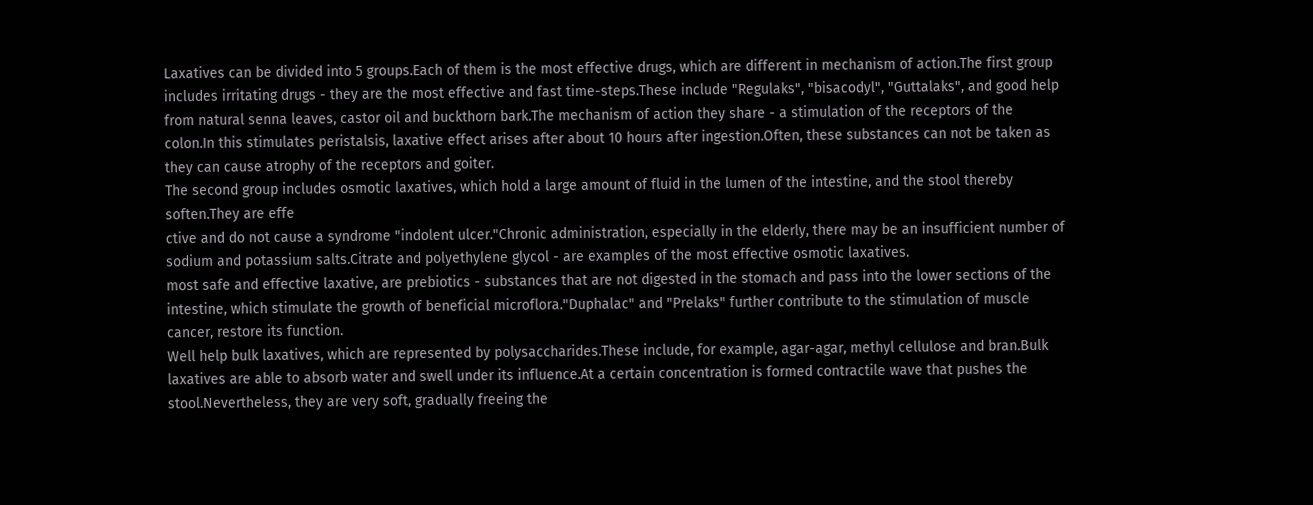Laxatives can be divided into 5 groups.Each of them is the most effective drugs, which are different in mechanism of action.The first group includes irritating drugs - they are the most effective and fast time-steps.These include "Regulaks", "bisacodyl", "Guttalaks", and good help from natural senna leaves, castor oil and buckthorn bark.The mechanism of action they share - a stimulation of the receptors of the colon.In this stimulates peristalsis, laxative effect arises after about 10 hours after ingestion.Often, these substances can not be taken as they can cause atrophy of the receptors and goiter.
The second group includes osmotic laxatives, which hold a large amount of fluid in the lumen of the intestine, and the stool thereby soften.They are effe
ctive and do not cause a syndrome "indolent ulcer."Chronic administration, especially in the elderly, there may be an insufficient number of sodium and potassium salts.Citrate and polyethylene glycol - are examples of the most effective osmotic laxatives.
most safe and effective laxative, are prebiotics - substances that are not digested in the stomach and pass into the lower sections of the intestine, which stimulate the growth of beneficial microflora."Duphalac" and "Prelaks" further contribute to the stimulation of muscle cancer, restore its function.
Well help bulk laxatives, which are represented by polysaccharides.These include, for example, agar-agar, methyl cellulose and bran.Bulk laxatives are able to absorb water and swell under its influence.At a certain concentration is formed contractile wave that pushes the stool.Nevertheless, they are very soft, gradually freeing the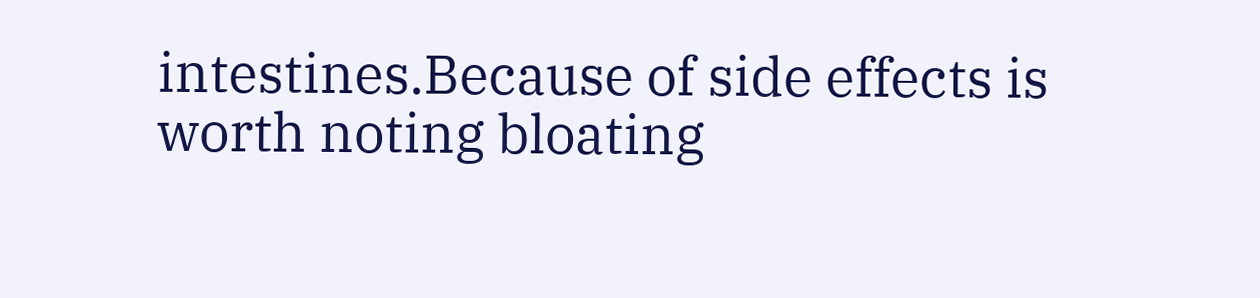intestines.Because of side effects is worth noting bloating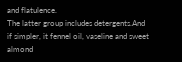and flatulence.
The latter group includes detergents.And if simpler, it fennel oil, vaseline and sweet almond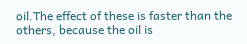oil.The effect of these is faster than the others, because the oil is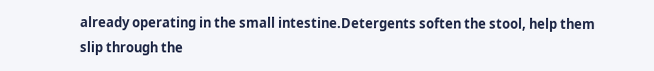already operating in the small intestine.Detergents soften the stool, help them slip through the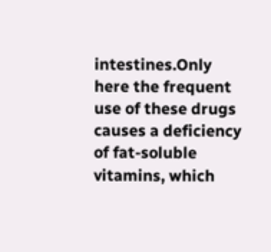intestines.Only here the frequent use of these drugs causes a deficiency of fat-soluble vitamins, which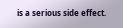is a serious side effect.